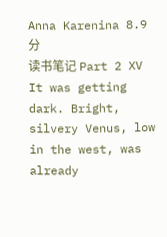Anna Karenina 8.9分
读书笔记 Part 2 XV
It was getting dark. Bright, silvery Venus, low in the west, was already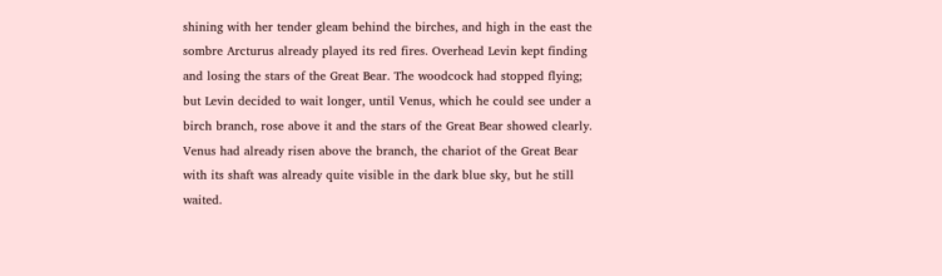shining with her tender gleam behind the birches, and high in the east the sombre Arcturus already played its red fires. Overhead Levin kept finding and losing the stars of the Great Bear. The woodcock had stopped flying; but Levin decided to wait longer, until Venus, which he could see under a birch branch, rose above it and the stars of the Great Bear showed clearly. Venus had already risen above the branch, the chariot of the Great Bear with its shaft was already quite visible in the dark blue sky, but he still waited.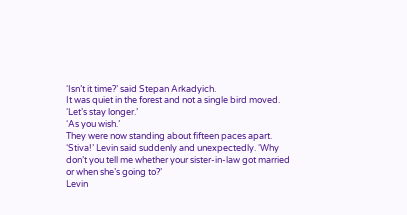‘Isn’t it time?’ said Stepan Arkadyich.
It was quiet in the forest and not a single bird moved.
‘Let’s stay longer.’
‘As you wish.’
They were now standing about fifteen paces apart.
‘Stiva!’ Levin said suddenly and unexpectedly. ‘Why don’t you tell me whether your sister-in-law got married or when she’s going to?’
Levin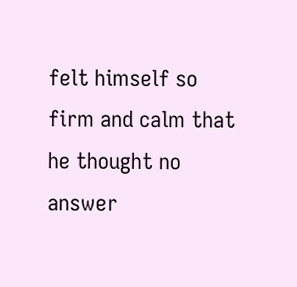felt himself so firm and calm that he thought no answer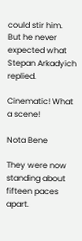could stir him. But he never expected what Stepan Arkadyich replied.

Cinematic! What a scene!

Nota Bene

They were now standing about fifteen paces apart.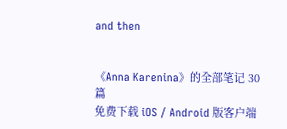and then


《Anna Karenina》的全部笔记 30篇
免费下载 iOS / Android 版客户端